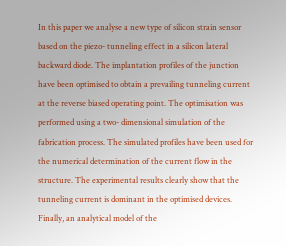In this paper we analyse a new type of silicon strain sensor based on the piezo- tunneling effect in a silicon lateral backward diode. The implantation profiles of the junction have been optimised to obtain a prevailing tunneling current at the reverse biased operating point. The optimisation was performed using a two- dimensional simulation of the fabrication process. The simulated profiles have been used for the numerical determination of the current flow in the structure. The experimental results clearly show that the tunneling current is dominant in the optimised devices. Finally, an analytical model of the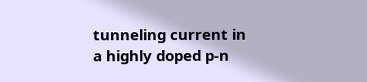tunneling current in a highly doped p-n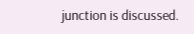junction is discussed.